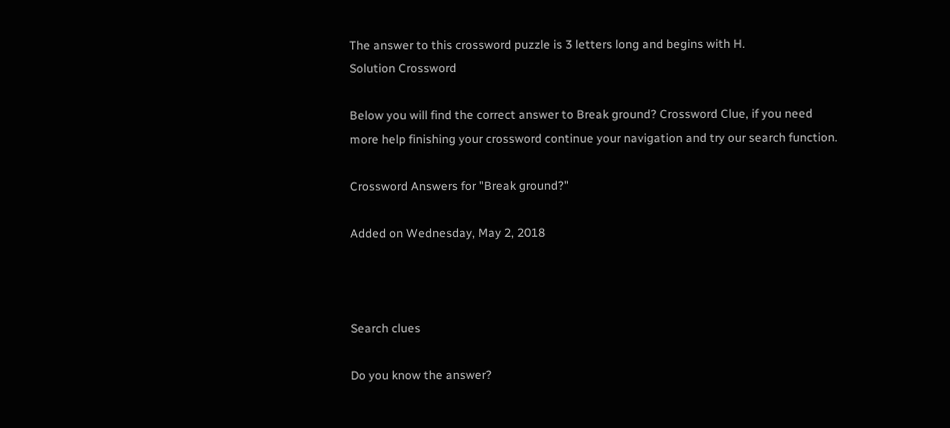The answer to this crossword puzzle is 3 letters long and begins with H.
Solution Crossword

Below you will find the correct answer to Break ground? Crossword Clue, if you need more help finishing your crossword continue your navigation and try our search function.

Crossword Answers for "Break ground?"

Added on Wednesday, May 2, 2018



Search clues

Do you know the answer?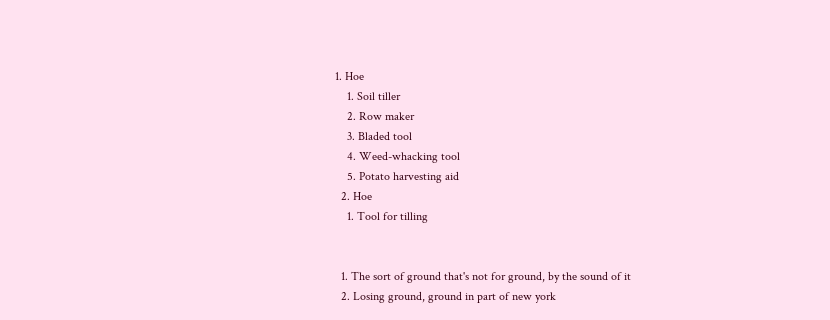1. Hoe
    1. Soil tiller
    2. Row maker
    3. Bladed tool
    4. Weed-whacking tool
    5. Potato harvesting aid
  2. Hoe
    1. Tool for tilling


  1. The sort of ground that's not for ground, by the sound of it
  2. Losing ground, ground in part of new york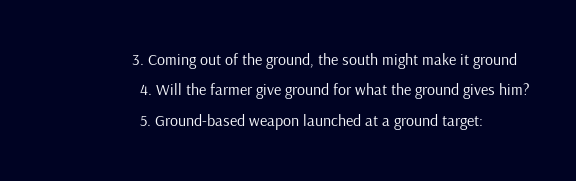3. Coming out of the ground, the south might make it ground
  4. Will the farmer give ground for what the ground gives him?
  5. Ground-based weapon launched at a ground target: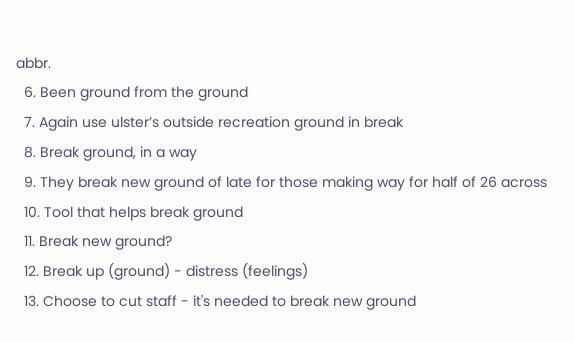abbr.
  6. Been ground from the ground
  7. Again use ulster’s outside recreation ground in break
  8. Break ground, in a way
  9. They break new ground of late for those making way for half of 26 across
  10. Tool that helps break ground
  11. Break new ground?
  12. Break up (ground) - distress (feelings)
  13. Choose to cut staff - it's needed to break new ground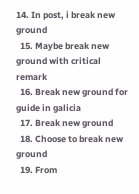14. In post, i break new ground
  15. Maybe break new ground with critical remark
  16. Break new ground for guide in galicia
  17. Break new ground
  18. Choose to break new ground
  19. From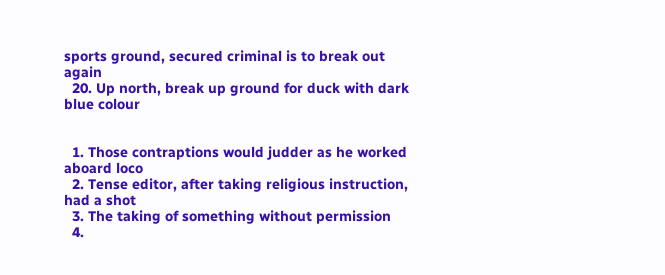sports ground, secured criminal is to break out again
  20. Up north, break up ground for duck with dark blue colour


  1. Those contraptions would judder as he worked aboard loco
  2. Tense editor, after taking religious instruction, had a shot
  3. The taking of something without permission
  4.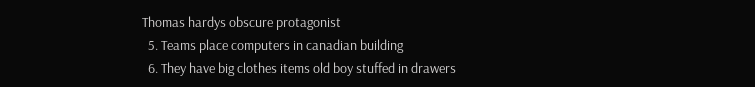Thomas hardys obscure protagonist
  5. Teams place computers in canadian building
  6. They have big clothes items old boy stuffed in drawers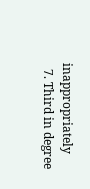inappropriately
  7. Third in degree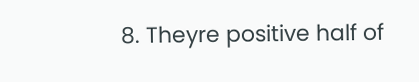8. Theyre positive half of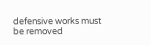defensive works must be removed